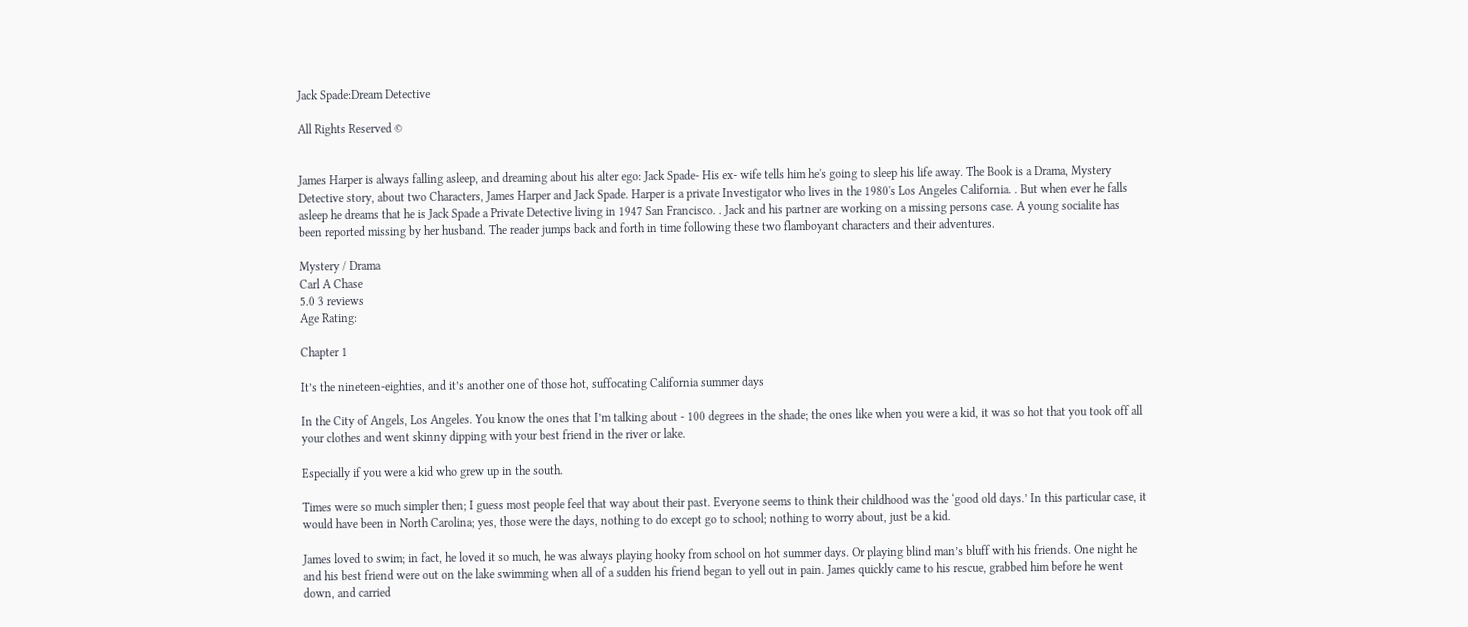Jack Spade:Dream Detective

All Rights Reserved ©


James Harper is always falling asleep, and dreaming about his alter ego: Jack Spade- His ex- wife tells him he's going to sleep his life away. The Book is a Drama, Mystery Detective story, about two Characters, James Harper and Jack Spade. Harper is a private Investigator who lives in the 1980's Los Angeles California. . But when ever he falls asleep he dreams that he is Jack Spade a Private Detective living in 1947 San Francisco. . Jack and his partner are working on a missing persons case. A young socialite has been reported missing by her husband. The reader jumps back and forth in time following these two flamboyant characters and their adventures.

Mystery / Drama
Carl A Chase
5.0 3 reviews
Age Rating:

Chapter 1

It’s the nineteen-eighties, and it’s another one of those hot, suffocating California summer days

In the City of Angels, Los Angeles. You know the ones that I’m talking about - 100 degrees in the shade; the ones like when you were a kid, it was so hot that you took off all your clothes and went skinny dipping with your best friend in the river or lake.

Especially if you were a kid who grew up in the south.

Times were so much simpler then; I guess most people feel that way about their past. Everyone seems to think their childhood was the ‘good old days.’ In this particular case, it would have been in North Carolina; yes, those were the days, nothing to do except go to school; nothing to worry about, just be a kid.

James loved to swim; in fact, he loved it so much, he was always playing hooky from school on hot summer days. Or playing blind man’s bluff with his friends. One night he and his best friend were out on the lake swimming when all of a sudden his friend began to yell out in pain. James quickly came to his rescue, grabbed him before he went down, and carried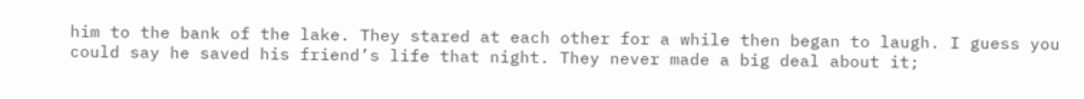him to the bank of the lake. They stared at each other for a while then began to laugh. I guess you could say he saved his friend’s life that night. They never made a big deal about it;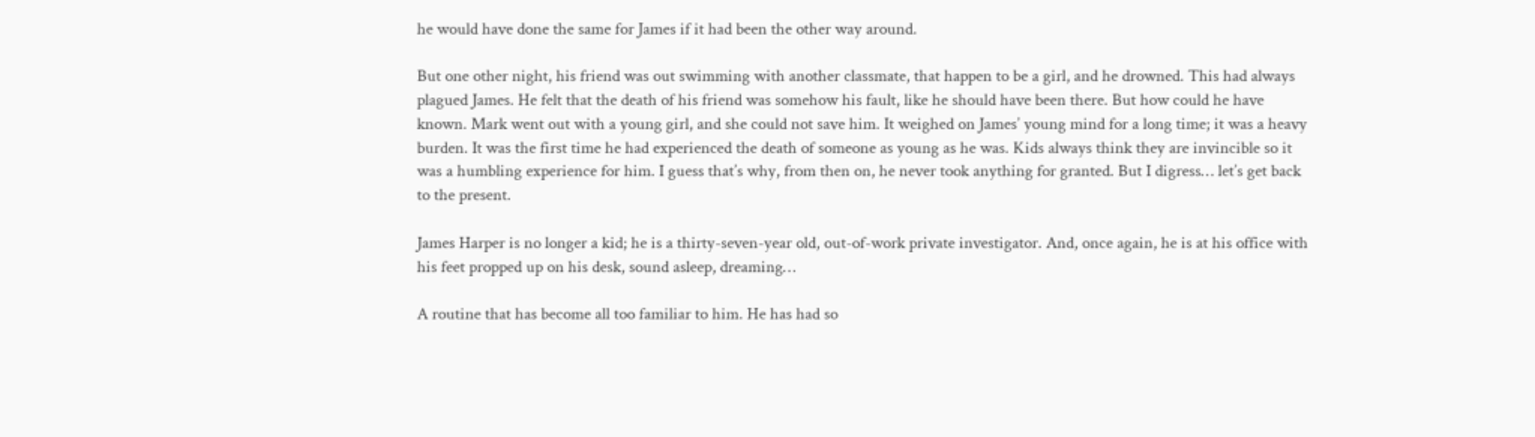he would have done the same for James if it had been the other way around.

But one other night, his friend was out swimming with another classmate, that happen to be a girl, and he drowned. This had always plagued James. He felt that the death of his friend was somehow his fault, like he should have been there. But how could he have known. Mark went out with a young girl, and she could not save him. It weighed on James’ young mind for a long time; it was a heavy burden. It was the first time he had experienced the death of someone as young as he was. Kids always think they are invincible so it was a humbling experience for him. I guess that’s why, from then on, he never took anything for granted. But I digress… let’s get back to the present.

James Harper is no longer a kid; he is a thirty-seven-year old, out-of-work private investigator. And, once again, he is at his office with his feet propped up on his desk, sound asleep, dreaming…

A routine that has become all too familiar to him. He has had so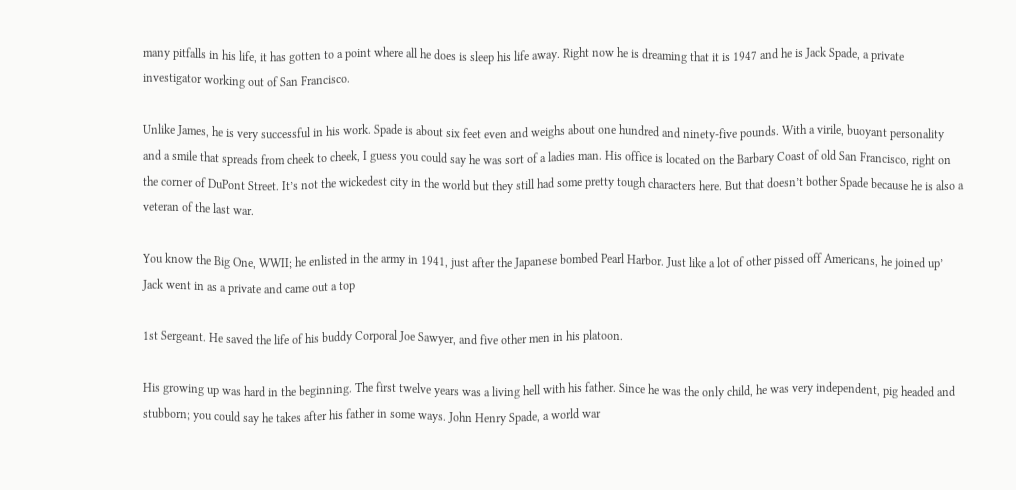many pitfalls in his life, it has gotten to a point where all he does is sleep his life away. Right now he is dreaming that it is 1947 and he is Jack Spade, a private investigator working out of San Francisco.

Unlike James, he is very successful in his work. Spade is about six feet even and weighs about one hundred and ninety-five pounds. With a virile, buoyant personality and a smile that spreads from cheek to cheek, I guess you could say he was sort of a ladies man. His office is located on the Barbary Coast of old San Francisco, right on the corner of DuPont Street. It’s not the wickedest city in the world but they still had some pretty tough characters here. But that doesn’t bother Spade because he is also a veteran of the last war.

You know the Big One, WWII; he enlisted in the army in 1941, just after the Japanese bombed Pearl Harbor. Just like a lot of other pissed off Americans, he joined up’ Jack went in as a private and came out a top

1st Sergeant. He saved the life of his buddy Corporal Joe Sawyer, and five other men in his platoon.

His growing up was hard in the beginning. The first twelve years was a living hell with his father. Since he was the only child, he was very independent, pig headed and stubborn; you could say he takes after his father in some ways. John Henry Spade, a world war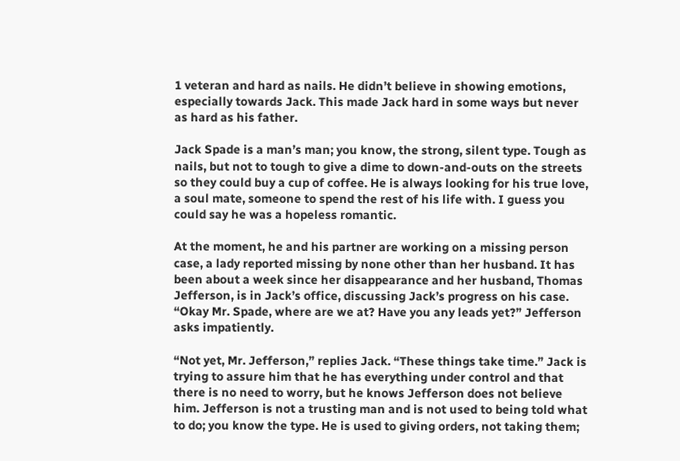1 veteran and hard as nails. He didn’t believe in showing emotions, especially towards Jack. This made Jack hard in some ways but never as hard as his father.

Jack Spade is a man’s man; you know, the strong, silent type. Tough as nails, but not to tough to give a dime to down-and-outs on the streets so they could buy a cup of coffee. He is always looking for his true love, a soul mate, someone to spend the rest of his life with. I guess you could say he was a hopeless romantic.

At the moment, he and his partner are working on a missing person case, a lady reported missing by none other than her husband. It has been about a week since her disappearance and her husband, Thomas Jefferson, is in Jack’s office, discussing Jack’s progress on his case. “Okay Mr. Spade, where are we at? Have you any leads yet?” Jefferson asks impatiently.

“Not yet, Mr. Jefferson,” replies Jack. “These things take time.” Jack is trying to assure him that he has everything under control and that there is no need to worry, but he knows Jefferson does not believe him. Jefferson is not a trusting man and is not used to being told what to do; you know the type. He is used to giving orders, not taking them;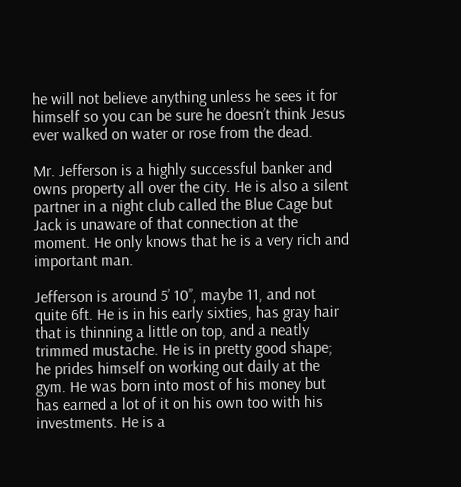he will not believe anything unless he sees it for himself so you can be sure he doesn’t think Jesus ever walked on water or rose from the dead.

Mr. Jefferson is a highly successful banker and owns property all over the city. He is also a silent partner in a night club called the Blue Cage but Jack is unaware of that connection at the moment. He only knows that he is a very rich and important man.

Jefferson is around 5’ 10’’, maybe 11, and not quite 6ft. He is in his early sixties, has gray hair that is thinning a little on top, and a neatly trimmed mustache. He is in pretty good shape; he prides himself on working out daily at the gym. He was born into most of his money but has earned a lot of it on his own too with his investments. He is a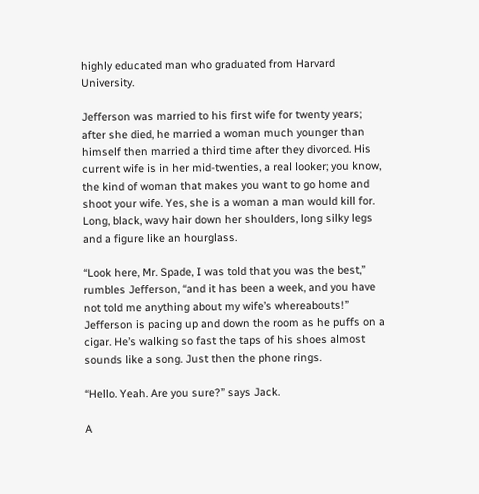highly educated man who graduated from Harvard University.

Jefferson was married to his first wife for twenty years; after she died, he married a woman much younger than himself then married a third time after they divorced. His current wife is in her mid-twenties, a real looker; you know, the kind of woman that makes you want to go home and shoot your wife. Yes, she is a woman a man would kill for. Long, black, wavy hair down her shoulders, long silky legs and a figure like an hourglass.

“Look here, Mr. Spade, I was told that you was the best,” rumbles Jefferson, “and it has been a week, and you have not told me anything about my wife’s whereabouts!” Jefferson is pacing up and down the room as he puffs on a cigar. He’s walking so fast the taps of his shoes almost sounds like a song. Just then the phone rings.

“Hello. Yeah. Are you sure?” says Jack.

A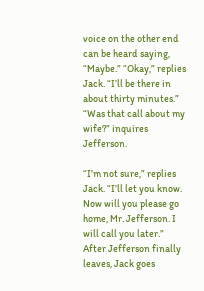voice on the other end can be heard saying, “Maybe.” “Okay,” replies Jack. “I’ll be there in about thirty minutes.” “Was that call about my wife?” inquires Jefferson.

“I’m not sure,” replies Jack. “I’ll let you know. Now will you please go home, Mr. Jefferson. I will call you later.” After Jefferson finally leaves, Jack goes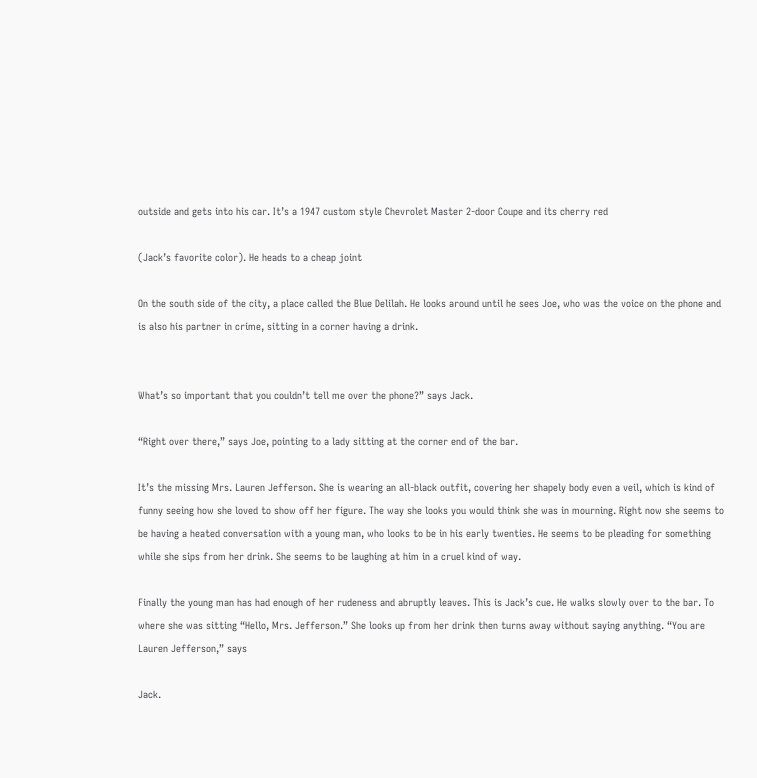outside and gets into his car. It’s a 1947 custom style Chevrolet Master 2-door Coupe and its cherry red

(Jack’s favorite color). He heads to a cheap joint

On the south side of the city, a place called the Blue Delilah. He looks around until he sees Joe, who was the voice on the phone and is also his partner in crime, sitting in a corner having a drink.


What’s so important that you couldn’t tell me over the phone?” says Jack.

“Right over there,” says Joe, pointing to a lady sitting at the corner end of the bar.

It’s the missing Mrs. Lauren Jefferson. She is wearing an all-black outfit, covering her shapely body even a veil, which is kind of funny seeing how she loved to show off her figure. The way she looks you would think she was in mourning. Right now she seems to be having a heated conversation with a young man, who looks to be in his early twenties. He seems to be pleading for something while she sips from her drink. She seems to be laughing at him in a cruel kind of way.

Finally the young man has had enough of her rudeness and abruptly leaves. This is Jack’s cue. He walks slowly over to the bar. To where she was sitting “Hello, Mrs. Jefferson.” She looks up from her drink then turns away without saying anything. “You are Lauren Jefferson,” says

Jack.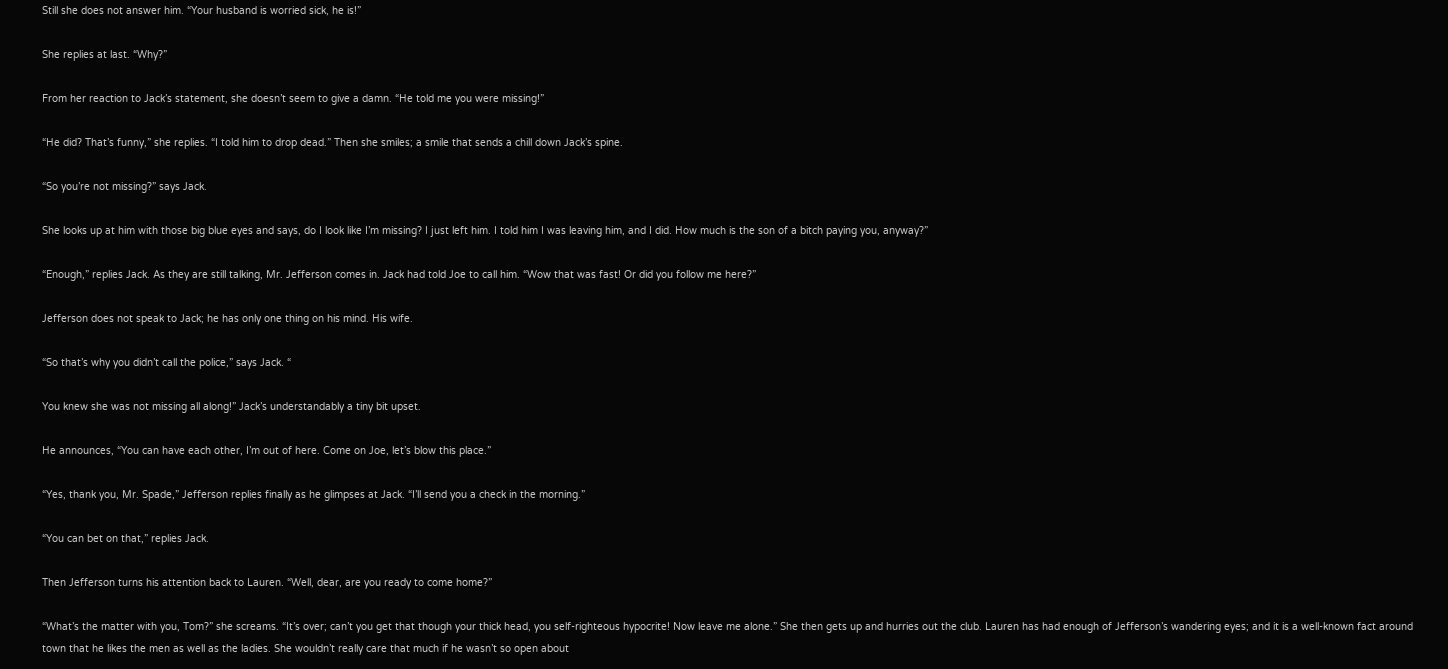Still she does not answer him. “Your husband is worried sick, he is!”

She replies at last. “Why?”

From her reaction to Jack’s statement, she doesn’t seem to give a damn. “He told me you were missing!”

“He did? That’s funny,” she replies. “I told him to drop dead.” Then she smiles; a smile that sends a chill down Jack’s spine.

“So you’re not missing?” says Jack.

She looks up at him with those big blue eyes and says, do I look like I’m missing? I just left him. I told him I was leaving him, and I did. How much is the son of a bitch paying you, anyway?”

“Enough,” replies Jack. As they are still talking, Mr. Jefferson comes in. Jack had told Joe to call him. “Wow that was fast! Or did you follow me here?”

Jefferson does not speak to Jack; he has only one thing on his mind. His wife.

“So that’s why you didn’t call the police,” says Jack. “

You knew she was not missing all along!” Jack’s understandably a tiny bit upset.

He announces, “You can have each other, I’m out of here. Come on Joe, let’s blow this place.”

“Yes, thank you, Mr. Spade,” Jefferson replies finally as he glimpses at Jack. “I’ll send you a check in the morning.”

“You can bet on that,” replies Jack.

Then Jefferson turns his attention back to Lauren. “Well, dear, are you ready to come home?”

“What’s the matter with you, Tom?” she screams. “It’s over; can’t you get that though your thick head, you self-righteous hypocrite! Now leave me alone.” She then gets up and hurries out the club. Lauren has had enough of Jefferson’s wandering eyes; and it is a well-known fact around town that he likes the men as well as the ladies. She wouldn’t really care that much if he wasn’t so open about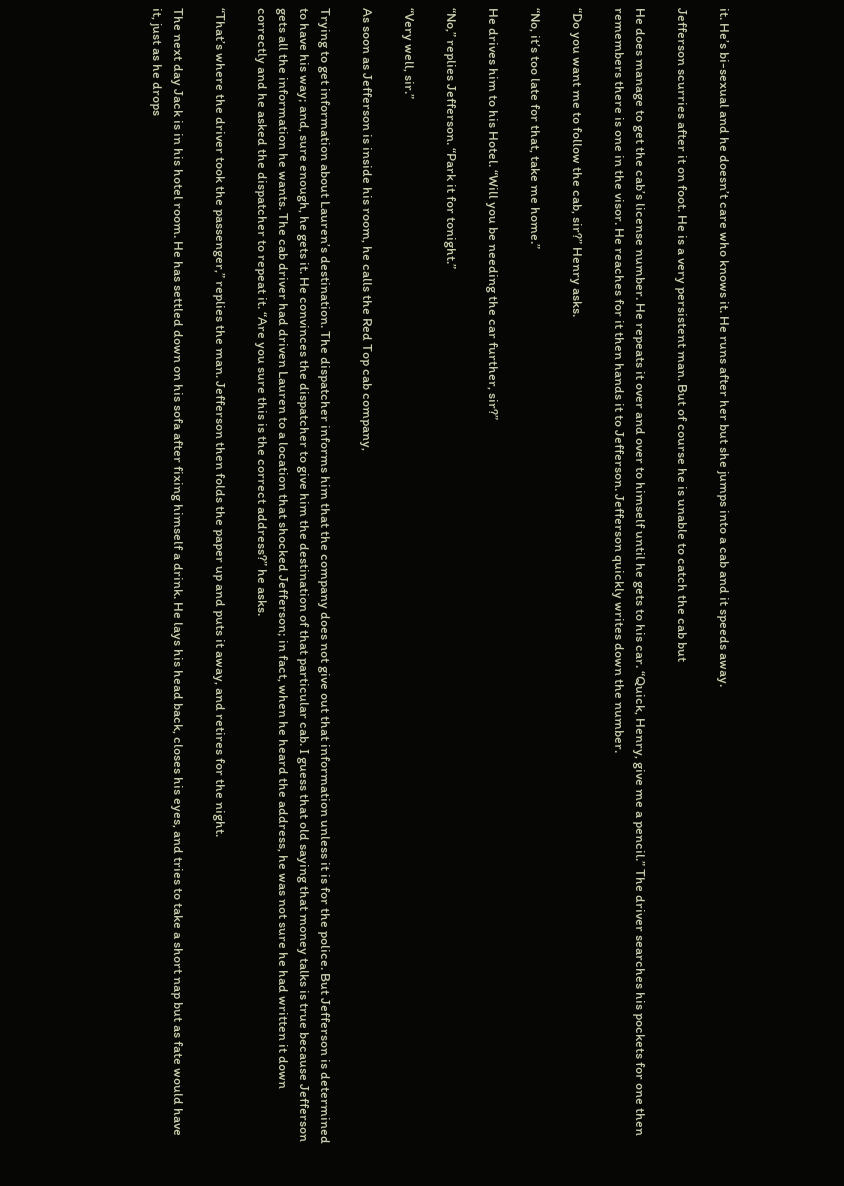it. He’s bi-sexual and he doesn’t care who knows it. He runs after her but she jumps into a cab and it speeds away.

Jefferson scurries after it on foot. He is a very persistent man. But of course he is unable to catch the cab but

He does manage to get the cab’s license number. He repeats it over and over to himself until he gets to his car. “Quick, Henry, give me a pencil.” The driver searches his pockets for one then remembers there is one in the visor. He reaches for it then hands it to Jefferson. Jefferson quickly writes down the number.

“Do you want me to follow the cab, sir?” Henry asks.

“No, it’s too late for that, take me home.”

He drives him to his Hotel. “Will you be needing the car further, sir?”

“No,” replies Jefferson. “Park it for tonight.”

“Very well, sir.”

As soon as Jefferson is inside his room, he calls the Red Top cab company,

Trying to get information about Lauren’s destination. The dispatcher informs him that the company does not give out that information unless it is for the police. But Jefferson is determined to have his way; and, sure enough, he gets it. He convinces the dispatcher to give him the destination of that particular cab. I guess that old saying that money talks is true because Jefferson gets all the information he wants. The cab driver had driven Lauren to a location that shocked Jefferson; in fact, when he heard the address, he was not sure he had written it down correctly and he asked the dispatcher to repeat it. “Are you sure this is the correct address?” he asks.

“That’s where the driver took the passenger,” replies the man. Jefferson then folds the paper up and puts it away, and retires for the night.

The next day Jack is in his hotel room. He has settled down on his sofa after fixing himself a drink. He lays his head back, closes his eyes, and tries to take a short nap but as fate would have it, just as he drops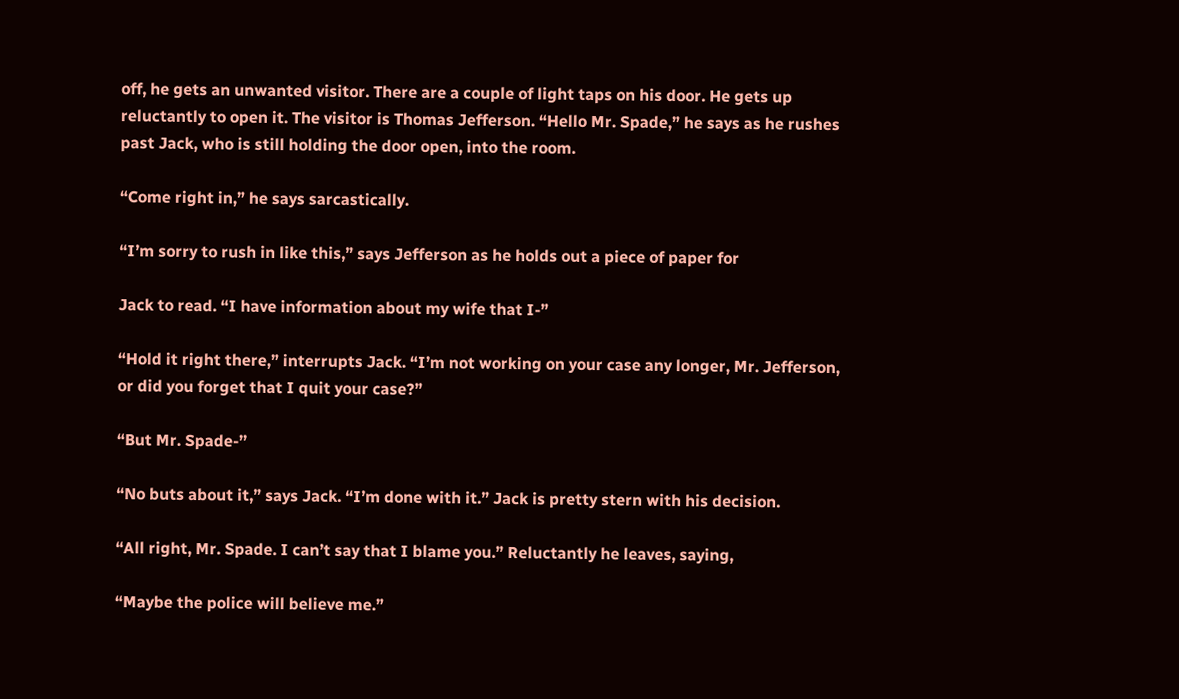off, he gets an unwanted visitor. There are a couple of light taps on his door. He gets up reluctantly to open it. The visitor is Thomas Jefferson. “Hello Mr. Spade,” he says as he rushes past Jack, who is still holding the door open, into the room.

“Come right in,” he says sarcastically.

“I’m sorry to rush in like this,” says Jefferson as he holds out a piece of paper for

Jack to read. “I have information about my wife that I-”

“Hold it right there,” interrupts Jack. “I’m not working on your case any longer, Mr. Jefferson, or did you forget that I quit your case?”

“But Mr. Spade-’’

“No buts about it,” says Jack. “I’m done with it.” Jack is pretty stern with his decision.

“All right, Mr. Spade. I can’t say that I blame you.” Reluctantly he leaves, saying,

“Maybe the police will believe me.”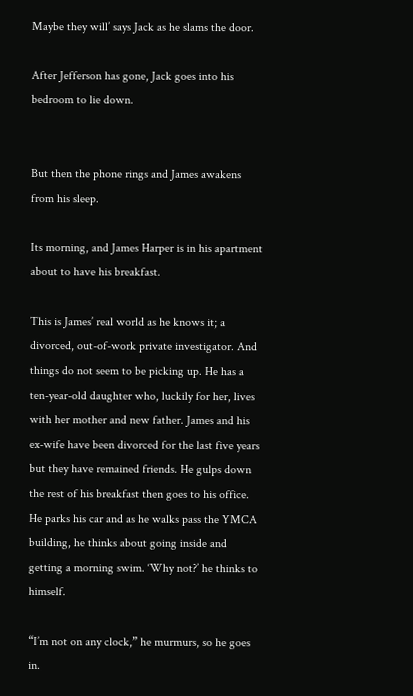Maybe they will’ says Jack as he slams the door.

After Jefferson has gone, Jack goes into his bedroom to lie down.


But then the phone rings and James awakens from his sleep.

Its morning, and James Harper is in his apartment about to have his breakfast.

This is James’ real world as he knows it; a divorced, out-of-work private investigator. And things do not seem to be picking up. He has a ten-year-old daughter who, luckily for her, lives with her mother and new father. James and his ex-wife have been divorced for the last five years but they have remained friends. He gulps down the rest of his breakfast then goes to his office. He parks his car and as he walks pass the YMCA building, he thinks about going inside and getting a morning swim. ‘Why not?’ he thinks to himself.

“I’m not on any clock,” he murmurs, so he goes in.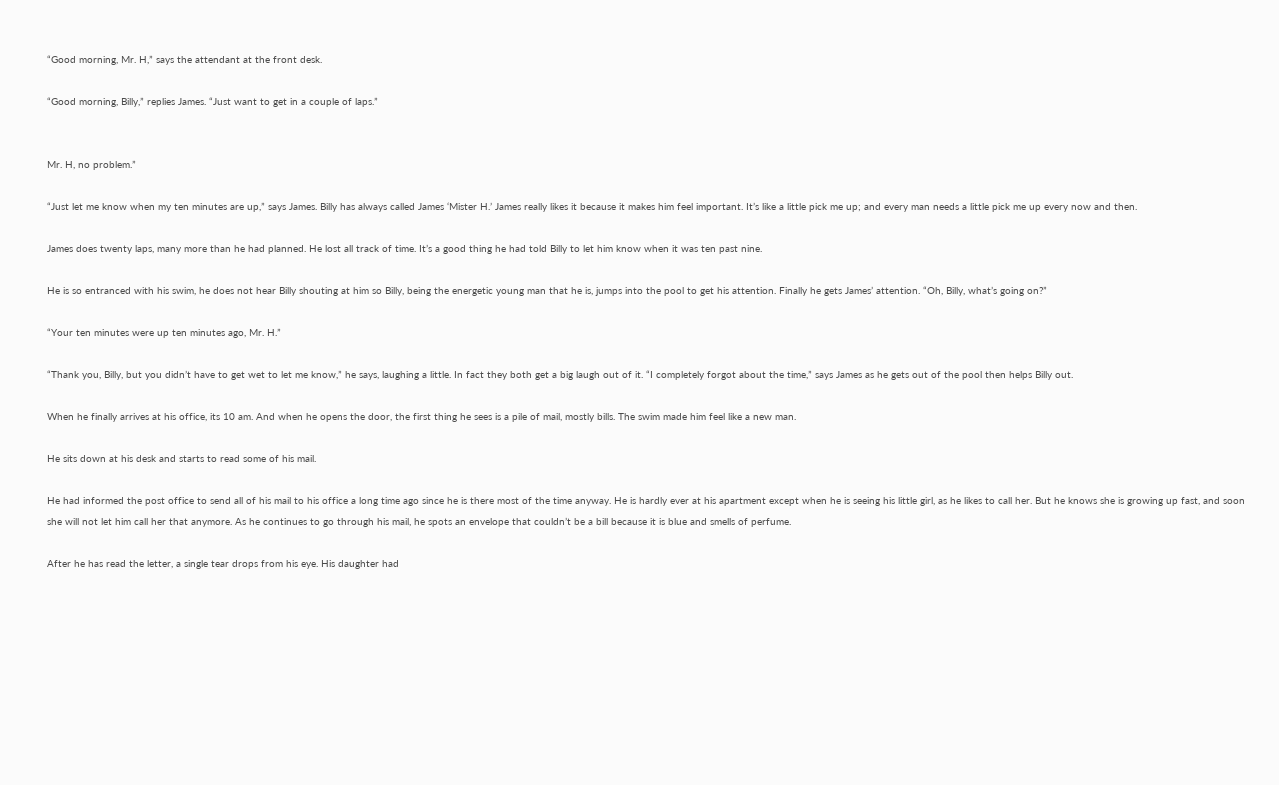“Good morning, Mr. H,” says the attendant at the front desk.

“Good morning, Billy,” replies James. “Just want to get in a couple of laps.”


Mr. H, no problem.”

“Just let me know when my ten minutes are up,” says James. Billy has always called James ‘Mister H.’ James really likes it because it makes him feel important. It’s like a little pick me up; and every man needs a little pick me up every now and then.

James does twenty laps, many more than he had planned. He lost all track of time. It’s a good thing he had told Billy to let him know when it was ten past nine.

He is so entranced with his swim, he does not hear Billy shouting at him so Billy, being the energetic young man that he is, jumps into the pool to get his attention. Finally he gets James’ attention. “Oh, Billy, what’s going on?”

“Your ten minutes were up ten minutes ago, Mr. H.”

“Thank you, Billy, but you didn’t have to get wet to let me know,” he says, laughing a little. In fact they both get a big laugh out of it. “I completely forgot about the time,” says James as he gets out of the pool then helps Billy out.

When he finally arrives at his office, its 10 am. And when he opens the door, the first thing he sees is a pile of mail, mostly bills. The swim made him feel like a new man.

He sits down at his desk and starts to read some of his mail.

He had informed the post office to send all of his mail to his office a long time ago since he is there most of the time anyway. He is hardly ever at his apartment except when he is seeing his little girl, as he likes to call her. But he knows she is growing up fast, and soon she will not let him call her that anymore. As he continues to go through his mail, he spots an envelope that couldn’t be a bill because it is blue and smells of perfume.

After he has read the letter, a single tear drops from his eye. His daughter had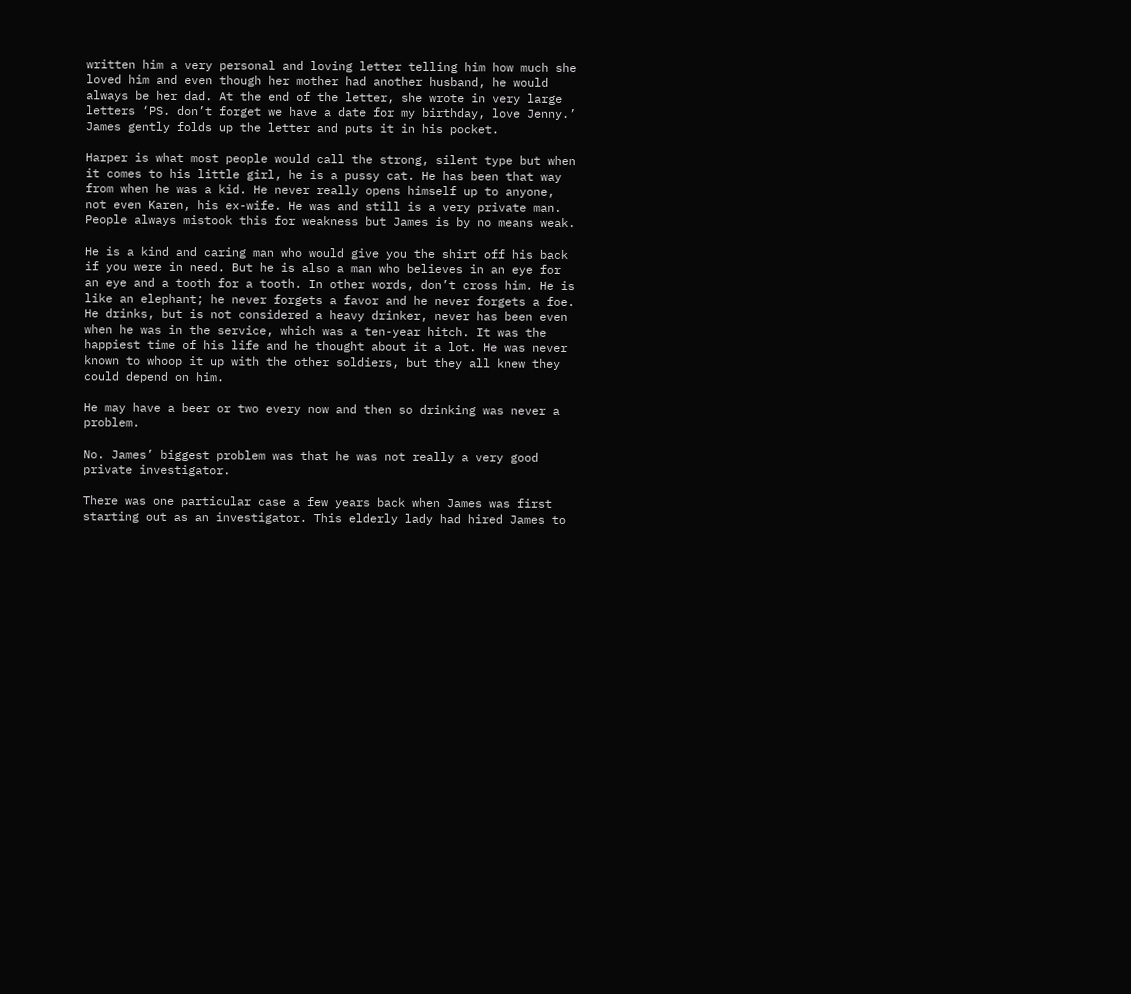written him a very personal and loving letter telling him how much she loved him and even though her mother had another husband, he would always be her dad. At the end of the letter, she wrote in very large letters ‘PS. don’t forget we have a date for my birthday, love Jenny.’ James gently folds up the letter and puts it in his pocket.

Harper is what most people would call the strong, silent type but when it comes to his little girl, he is a pussy cat. He has been that way from when he was a kid. He never really opens himself up to anyone, not even Karen, his ex-wife. He was and still is a very private man. People always mistook this for weakness but James is by no means weak.

He is a kind and caring man who would give you the shirt off his back if you were in need. But he is also a man who believes in an eye for an eye and a tooth for a tooth. In other words, don’t cross him. He is like an elephant; he never forgets a favor and he never forgets a foe. He drinks, but is not considered a heavy drinker, never has been even when he was in the service, which was a ten-year hitch. It was the happiest time of his life and he thought about it a lot. He was never known to whoop it up with the other soldiers, but they all knew they could depend on him.

He may have a beer or two every now and then so drinking was never a problem.

No. James’ biggest problem was that he was not really a very good private investigator.

There was one particular case a few years back when James was first starting out as an investigator. This elderly lady had hired James to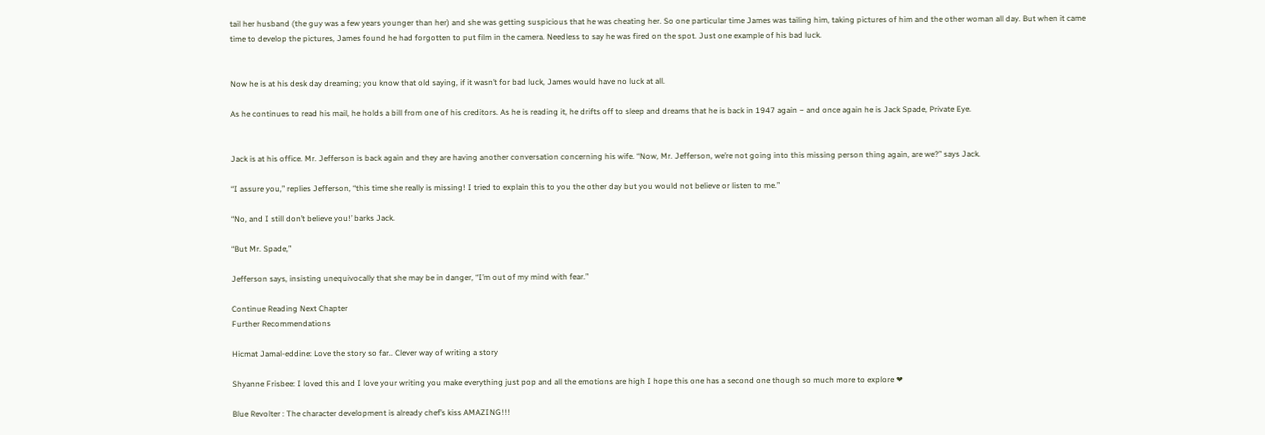tail her husband (the guy was a few years younger than her) and she was getting suspicious that he was cheating her. So one particular time James was tailing him, taking pictures of him and the other woman all day. But when it came time to develop the pictures, James found he had forgotten to put film in the camera. Needless to say he was fired on the spot. Just one example of his bad luck.


Now he is at his desk day dreaming; you know that old saying, if it wasn’t for bad luck, James would have no luck at all.

As he continues to read his mail, he holds a bill from one of his creditors. As he is reading it, he drifts off to sleep and dreams that he is back in 1947 again − and once again he is Jack Spade, Private Eye.


Jack is at his office. Mr. Jefferson is back again and they are having another conversation concerning his wife. “Now, Mr. Jefferson, we’re not going into this missing person thing again, are we?” says Jack.

“I assure you,” replies Jefferson, “this time she really is missing! I tried to explain this to you the other day but you would not believe or listen to me.”

“No, and I still don’t believe you!’ barks Jack.

“But Mr. Spade,”

Jefferson says, insisting unequivocally that she may be in danger, “I’m out of my mind with fear.”

Continue Reading Next Chapter
Further Recommendations

Hicmat Jamal-eddine: Love the story so far.. Clever way of writing a story

Shyanne Frisbee: I loved this and I love your writing you make everything just pop and all the emotions are high I hope this one has a second one though so much more to explore ❤

Blue Revolter : The character development is already chef’s kiss AMAZING!!!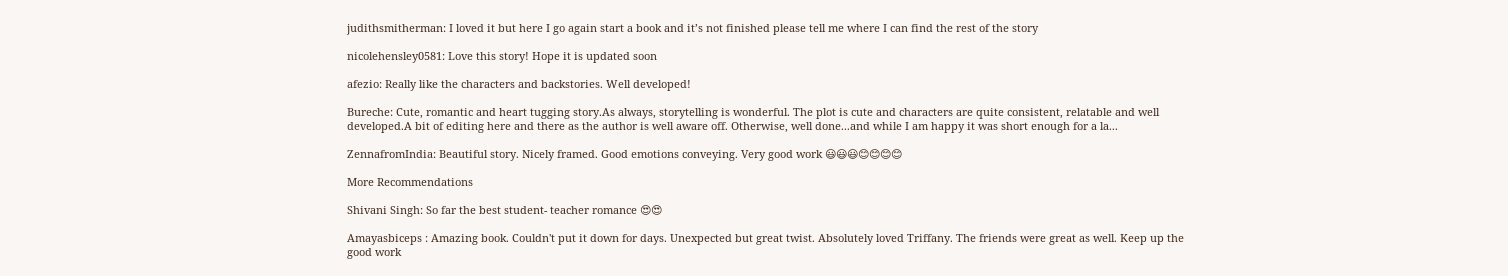judithsmitherman: I loved it but here I go again start a book and it’s not finished please tell me where I can find the rest of the story

nicolehensley0581: Love this story! Hope it is updated soon

afezio: Really like the characters and backstories. Well developed!

Bureche: Cute, romantic and heart tugging story.As always, storytelling is wonderful. The plot is cute and characters are quite consistent, relatable and well developed.A bit of editing here and there as the author is well aware off. Otherwise, well done...and while I am happy it was short enough for a la...

ZennafromIndia: Beautiful story. Nicely framed. Good emotions conveying. Very good work 😃😃😃😊😊😊😊

More Recommendations

Shivani Singh: So far the best student- teacher romance 😍😍

Amayasbiceps : Amazing book. Couldn't put it down for days. Unexpected but great twist. Absolutely loved Triffany. The friends were great as well. Keep up the good work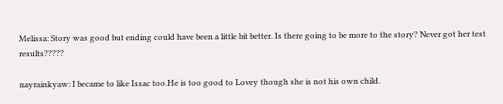Melissa: Story was good but ending could have been a little bit better. Is there going to be more to the story? Never got her test results?????

nayrainkyaw: I became to like Issac too.He is too good to Lovey though she is not his own child.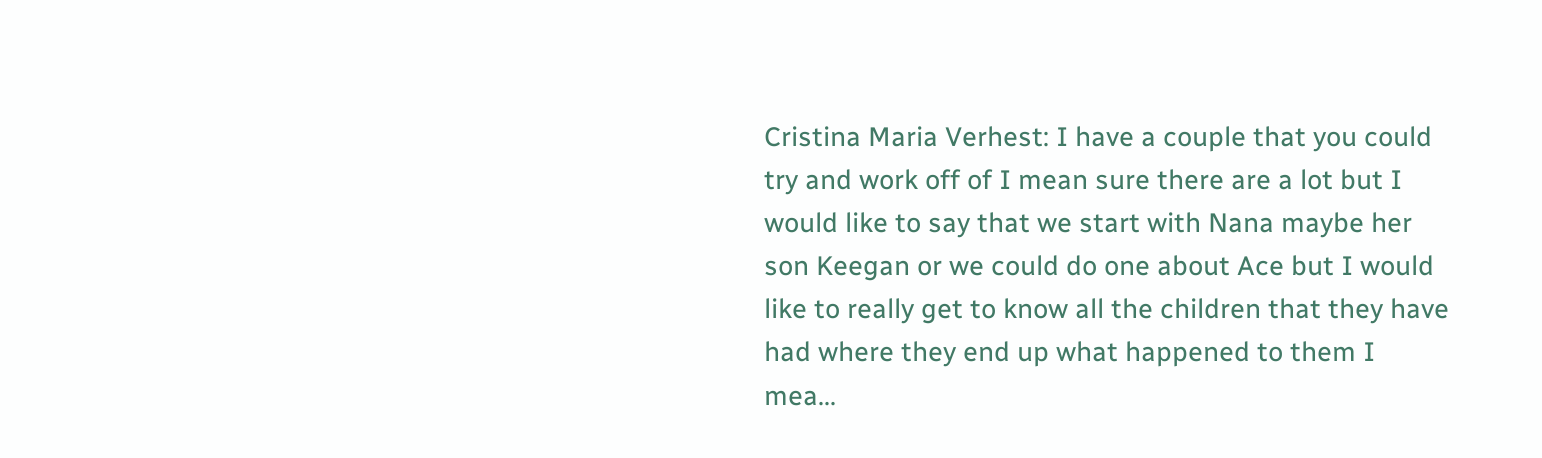Cristina Maria Verhest: I have a couple that you could try and work off of I mean sure there are a lot but I would like to say that we start with Nana maybe her son Keegan or we could do one about Ace but I would like to really get to know all the children that they have had where they end up what happened to them I mea...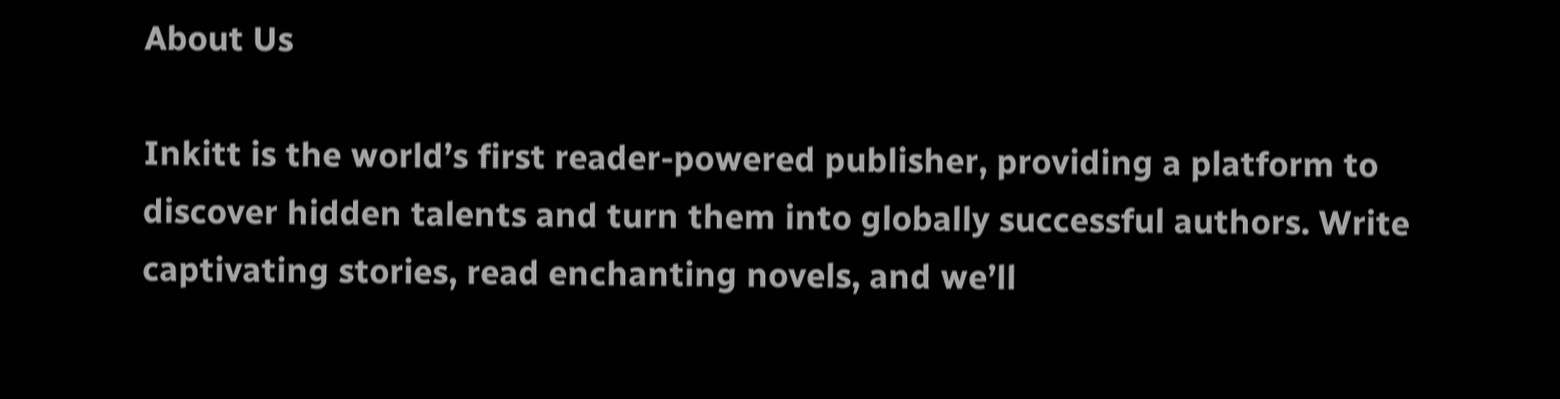About Us

Inkitt is the world’s first reader-powered publisher, providing a platform to discover hidden talents and turn them into globally successful authors. Write captivating stories, read enchanting novels, and we’ll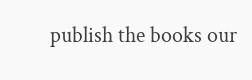publish the books our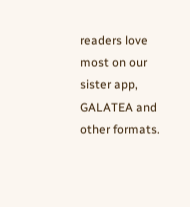readers love most on our sister app, GALATEA and other formats.